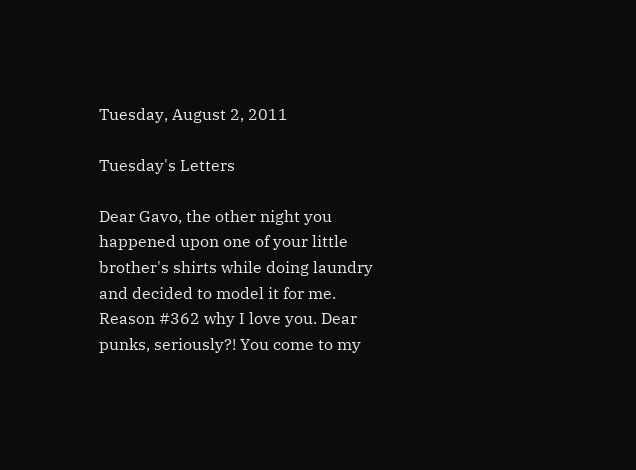Tuesday, August 2, 2011

Tuesday's Letters

Dear Gavo, the other night you happened upon one of your little brother's shirts while doing laundry and decided to model it for me. Reason #362 why I love you. Dear punks, seriously?! You come to my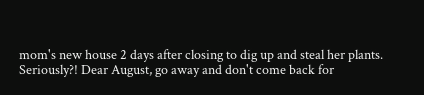mom's new house 2 days after closing to dig up and steal her plants. Seriously?! Dear August, go away and don't come back for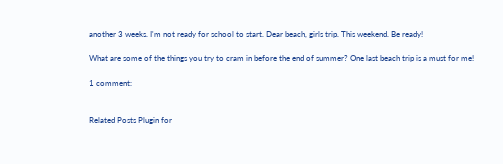another 3 weeks. I'm not ready for school to start. Dear beach, girls trip. This weekend. Be ready!

What are some of the things you try to cram in before the end of summer? One last beach trip is a must for me!

1 comment:


Related Posts Plugin for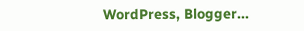WordPress, Blogger...